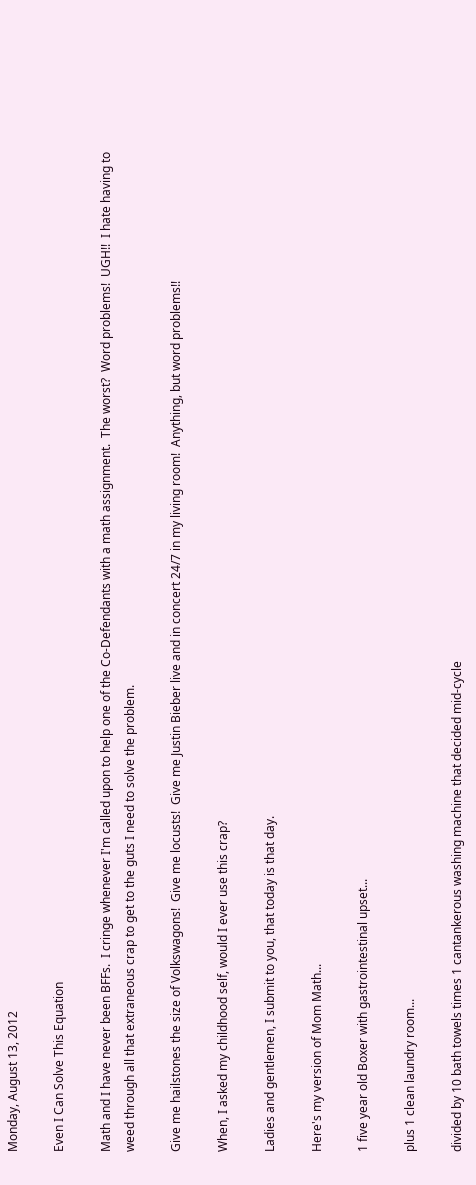Monday, August 13, 2012

Even I Can Solve This Equation

Math and I have never been BFFs.  I cringe whenever I'm called upon to help one of the Co-Defendants with a math assignment.  The worst?  Word problems!  UGH!!  I hate having to weed through all that extraneous crap to get to the guts I need to solve the problem.

Give me hailstones the size of Volkswagons!  Give me locusts!  Give me Justin Bieber live and in concert 24/7 in my living room!  Anything, but word problems!!

When, I asked my childhood self, would I ever use this crap?

Ladies and gentlemen, I submit to you, that today is that day.

Here's my version of Mom Math...

1 five year old Boxer with gastrointestinal upset...

plus 1 clean laundry room...

divided by 10 bath towels times 1 cantankerous washing machine that decided mid-cycle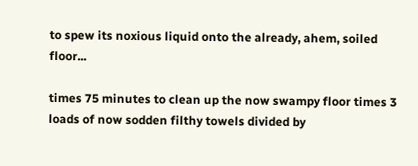to spew its noxious liquid onto the already, ahem, soiled floor...

times 75 minutes to clean up the now swampy floor times 3 loads of now sodden filthy towels divided by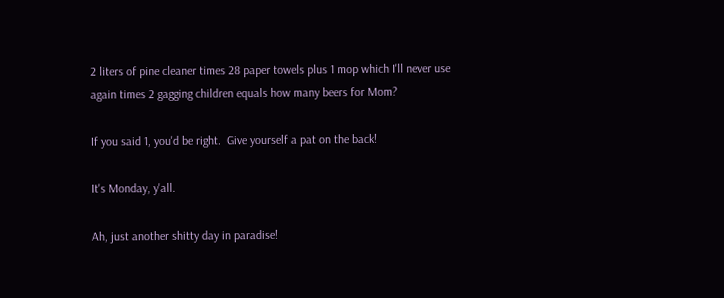2 liters of pine cleaner times 28 paper towels plus 1 mop which I'll never use again times 2 gagging children equals how many beers for Mom?

If you said 1, you'd be right.  Give yourself a pat on the back!

It's Monday, y'all.

Ah, just another shitty day in paradise!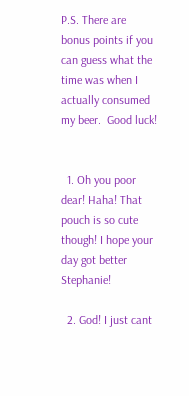P.S. There are bonus points if you can guess what the time was when I actually consumed my beer.  Good luck!


  1. Oh you poor dear! Haha! That pouch is so cute though! I hope your day got better Stephanie!

  2. God! I just cant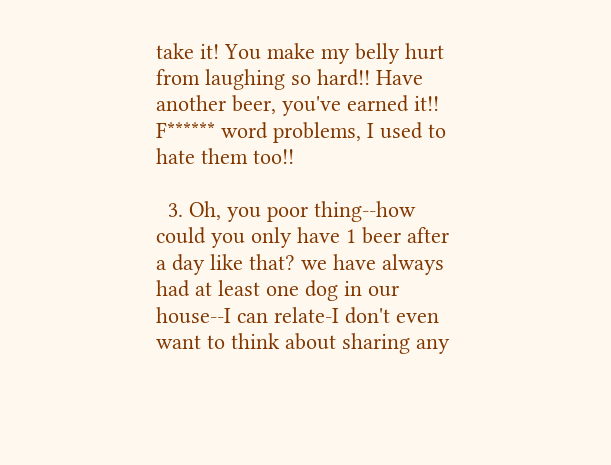take it! You make my belly hurt from laughing so hard!! Have another beer, you've earned it!! F****** word problems, I used to hate them too!!

  3. Oh, you poor thing--how could you only have 1 beer after a day like that? we have always had at least one dog in our house--I can relate-I don't even want to think about sharing any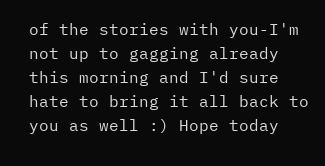of the stories with you-I'm not up to gagging already this morning and I'd sure hate to bring it all back to you as well :) Hope today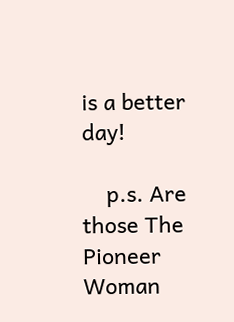is a better day!

    p.s. Are those The Pioneer Woman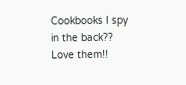Cookbooks I spy in the back?? Love them!!